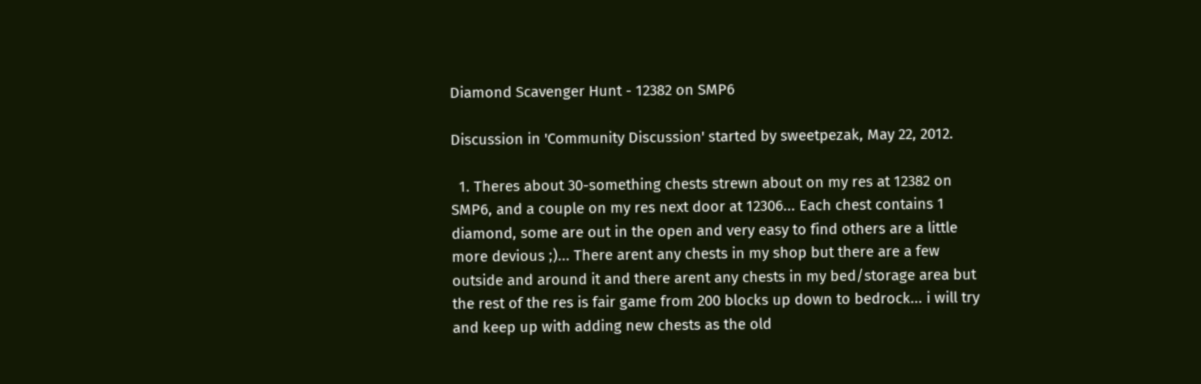Diamond Scavenger Hunt - 12382 on SMP6

Discussion in 'Community Discussion' started by sweetpezak, May 22, 2012.

  1. Theres about 30-something chests strewn about on my res at 12382 on SMP6, and a couple on my res next door at 12306... Each chest contains 1 diamond, some are out in the open and very easy to find others are a little more devious ;)... There arent any chests in my shop but there are a few outside and around it and there arent any chests in my bed/storage area but the rest of the res is fair game from 200 blocks up down to bedrock... i will try and keep up with adding new chests as the old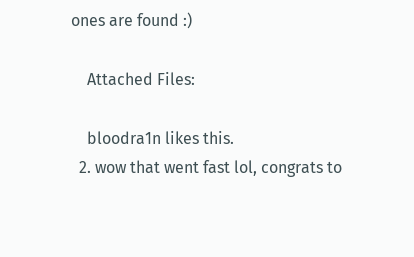ones are found :)

    Attached Files:

    bloodra1n likes this.
  2. wow that went fast lol, congrats to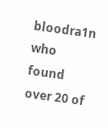bloodra1n who found over 20 of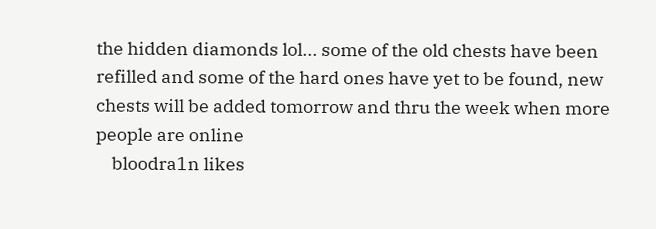the hidden diamonds lol... some of the old chests have been refilled and some of the hard ones have yet to be found, new chests will be added tomorrow and thru the week when more people are online
    bloodra1n likes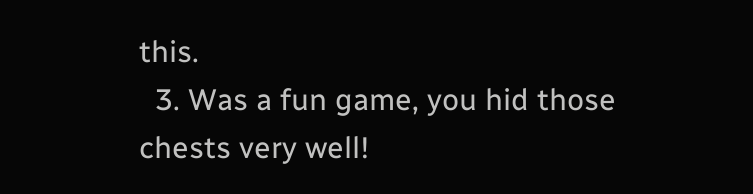this.
  3. Was a fun game, you hid those chests very well!